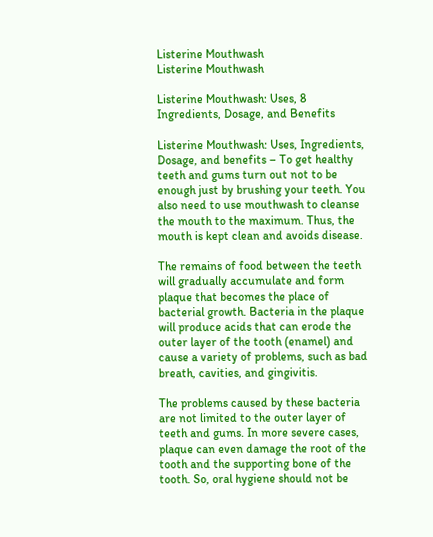Listerine Mouthwash
Listerine Mouthwash

Listerine Mouthwash: Uses, 8 Ingredients, Dosage, and Benefits

Listerine Mouthwash: Uses, Ingredients, Dosage, and benefits – To get healthy teeth and gums turn out not to be enough just by brushing your teeth. You also need to use mouthwash to cleanse the mouth to the maximum. Thus, the mouth is kept clean and avoids disease.

The remains of food between the teeth will gradually accumulate and form plaque that becomes the place of bacterial growth. Bacteria in the plaque will produce acids that can erode the outer layer of the tooth (enamel) and cause a variety of problems, such as bad breath, cavities, and gingivitis.

The problems caused by these bacteria are not limited to the outer layer of teeth and gums. In more severe cases, plaque can even damage the root of the tooth and the supporting bone of the tooth. So, oral hygiene should not be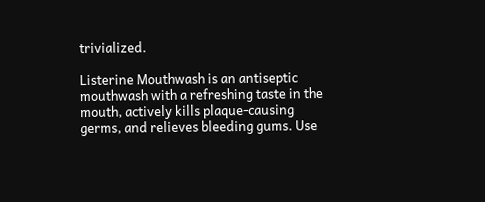trivialized.

Listerine Mouthwash is an antiseptic mouthwash with a refreshing taste in the mouth, actively kills plaque-causing germs, and relieves bleeding gums. Use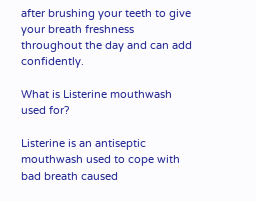after brushing your teeth to give your breath freshness throughout the day and can add confidently.

What is Listerine mouthwash used for?

Listerine is an antiseptic mouthwash used to cope with bad breath caused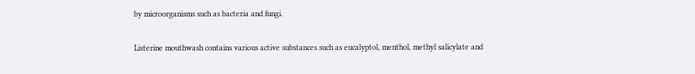by microorganisms such as bacteria and fungi.

Listerine mouthwash contains various active substances such as eucalyptol, menthol, methyl salicylate and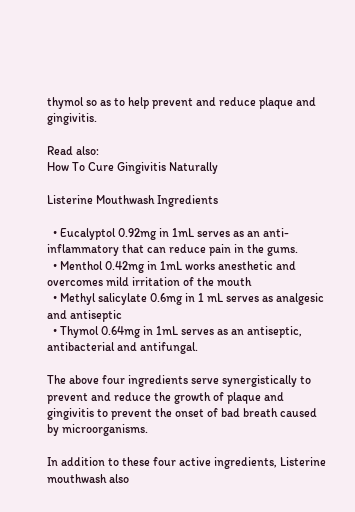thymol so as to help prevent and reduce plaque and gingivitis.

Read also:
How To Cure Gingivitis Naturally

Listerine Mouthwash Ingredients

  • Eucalyptol 0.92mg in 1mL serves as an anti-inflammatory that can reduce pain in the gums.
  • Menthol 0.42mg in 1mL works anesthetic and overcomes mild irritation of the mouth
  • Methyl salicylate 0.6mg in 1 mL serves as analgesic and antiseptic
  • Thymol 0.64mg in 1mL serves as an antiseptic, antibacterial and antifungal.

The above four ingredients serve synergistically to prevent and reduce the growth of plaque and gingivitis to prevent the onset of bad breath caused by microorganisms.

In addition to these four active ingredients, Listerine mouthwash also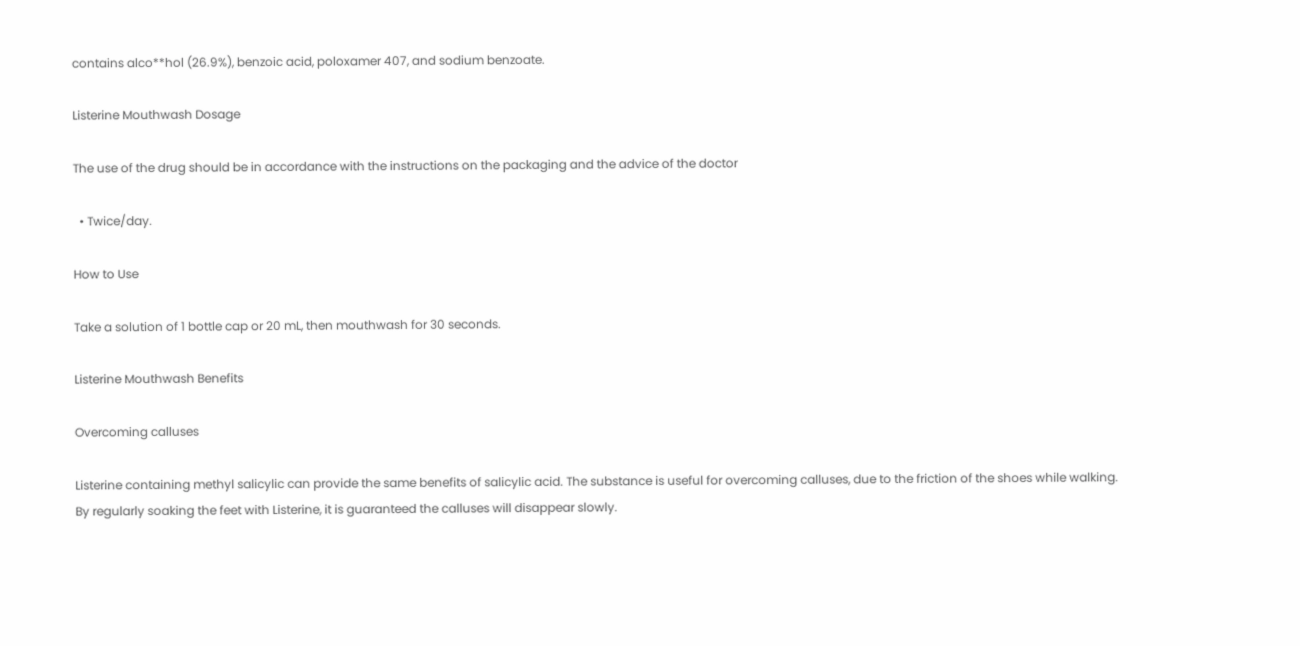contains alco**hol (26.9%), benzoic acid, poloxamer 407, and sodium benzoate.

Listerine Mouthwash Dosage

The use of the drug should be in accordance with the instructions on the packaging and the advice of the doctor

  • Twice/day.

How to Use

Take a solution of 1 bottle cap or 20 mL, then mouthwash for 30 seconds.

Listerine Mouthwash Benefits

Overcoming calluses

Listerine containing methyl salicylic can provide the same benefits of salicylic acid. The substance is useful for overcoming calluses, due to the friction of the shoes while walking. By regularly soaking the feet with Listerine, it is guaranteed the calluses will disappear slowly.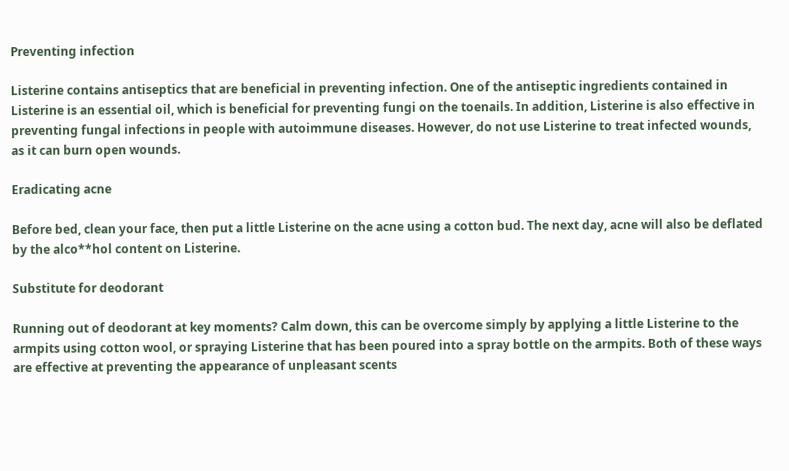Preventing infection

Listerine contains antiseptics that are beneficial in preventing infection. One of the antiseptic ingredients contained in Listerine is an essential oil, which is beneficial for preventing fungi on the toenails. In addition, Listerine is also effective in preventing fungal infections in people with autoimmune diseases. However, do not use Listerine to treat infected wounds, as it can burn open wounds.

Eradicating acne

Before bed, clean your face, then put a little Listerine on the acne using a cotton bud. The next day, acne will also be deflated by the alco**hol content on Listerine.

Substitute for deodorant

Running out of deodorant at key moments? Calm down, this can be overcome simply by applying a little Listerine to the armpits using cotton wool, or spraying Listerine that has been poured into a spray bottle on the armpits. Both of these ways are effective at preventing the appearance of unpleasant scents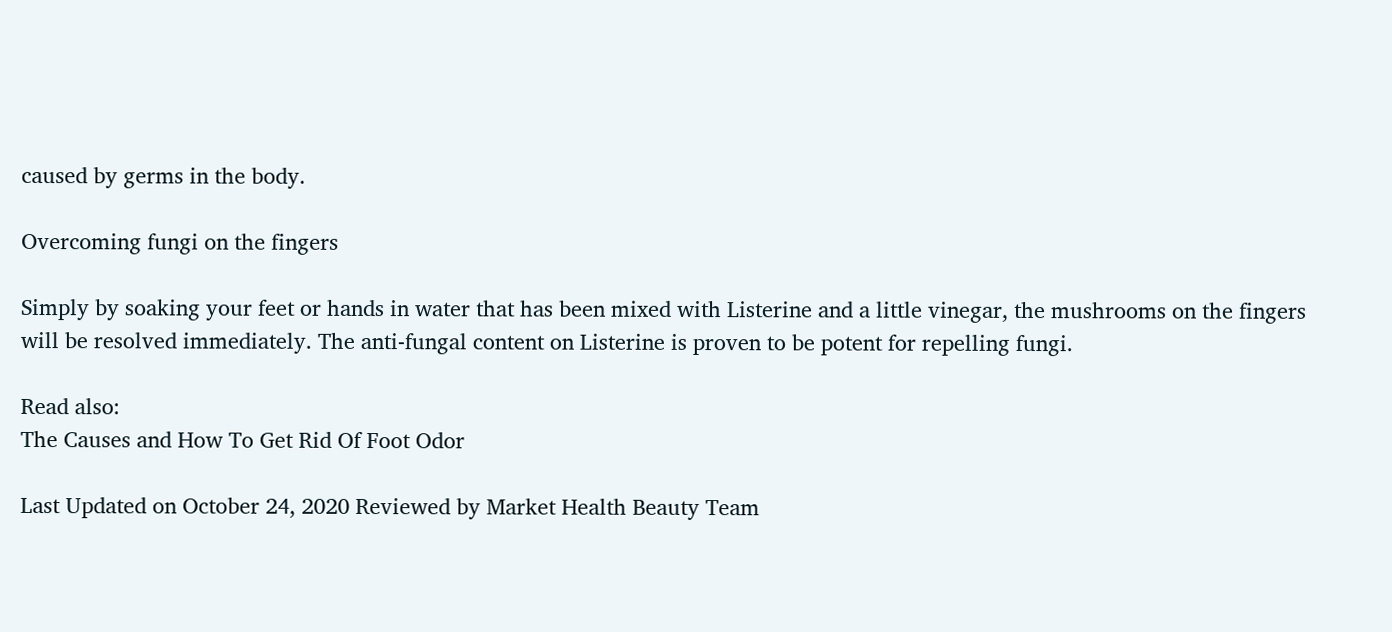caused by germs in the body.

Overcoming fungi on the fingers

Simply by soaking your feet or hands in water that has been mixed with Listerine and a little vinegar, the mushrooms on the fingers will be resolved immediately. The anti-fungal content on Listerine is proven to be potent for repelling fungi.

Read also:
The Causes and How To Get Rid Of Foot Odor

Last Updated on October 24, 2020 Reviewed by Market Health Beauty Team